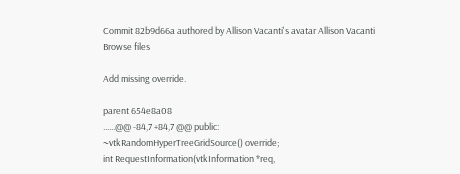Commit 82b9d66a authored by Allison Vacanti's avatar Allison Vacanti
Browse files

Add missing override.

parent 654e8a08
......@@ -84,7 +84,7 @@ public:
~vtkRandomHyperTreeGridSource() override;
int RequestInformation(vtkInformation *req,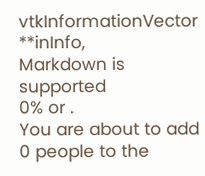vtkInformationVector **inInfo,
Markdown is supported
0% or .
You are about to add 0 people to the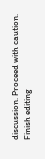discussion. Proceed with caution.
Finish editing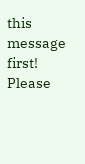this message first!
Please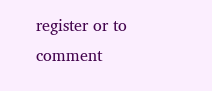register or to comment